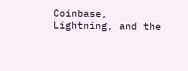Coinbase, Lightning, and the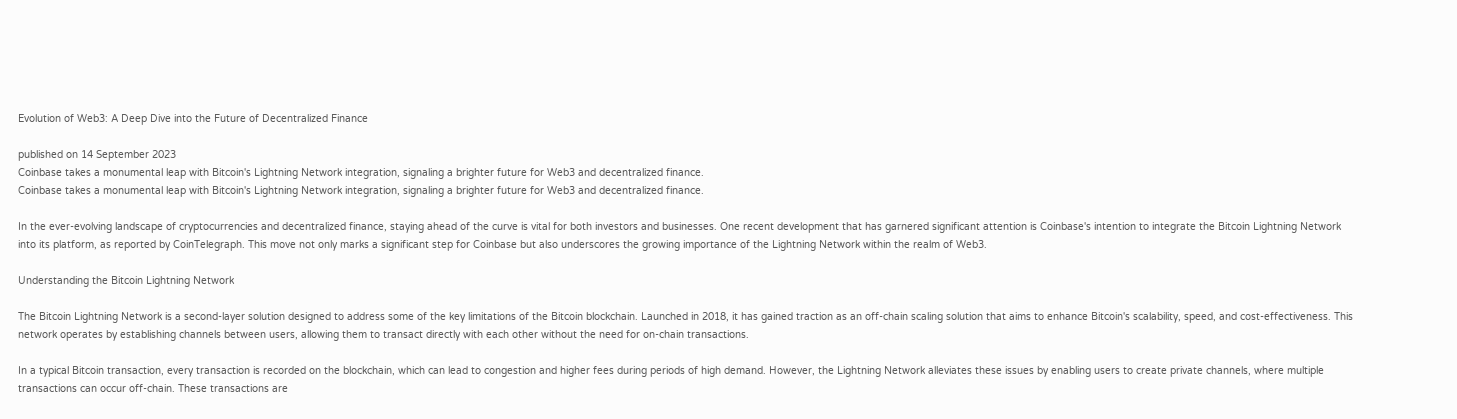Evolution of Web3: A Deep Dive into the Future of Decentralized Finance

published on 14 September 2023
Coinbase takes a monumental leap with Bitcoin's Lightning Network integration, signaling a brighter future for Web3 and decentralized finance.
Coinbase takes a monumental leap with Bitcoin's Lightning Network integration, signaling a brighter future for Web3 and decentralized finance.

In the ever-evolving landscape of cryptocurrencies and decentralized finance, staying ahead of the curve is vital for both investors and businesses. One recent development that has garnered significant attention is Coinbase's intention to integrate the Bitcoin Lightning Network into its platform, as reported by CoinTelegraph. This move not only marks a significant step for Coinbase but also underscores the growing importance of the Lightning Network within the realm of Web3.

Understanding the Bitcoin Lightning Network

The Bitcoin Lightning Network is a second-layer solution designed to address some of the key limitations of the Bitcoin blockchain. Launched in 2018, it has gained traction as an off-chain scaling solution that aims to enhance Bitcoin's scalability, speed, and cost-effectiveness. This network operates by establishing channels between users, allowing them to transact directly with each other without the need for on-chain transactions.

In a typical Bitcoin transaction, every transaction is recorded on the blockchain, which can lead to congestion and higher fees during periods of high demand. However, the Lightning Network alleviates these issues by enabling users to create private channels, where multiple transactions can occur off-chain. These transactions are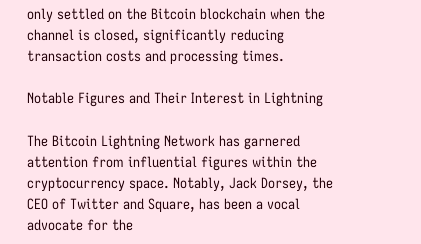only settled on the Bitcoin blockchain when the channel is closed, significantly reducing transaction costs and processing times.

Notable Figures and Their Interest in Lightning

The Bitcoin Lightning Network has garnered attention from influential figures within the cryptocurrency space. Notably, Jack Dorsey, the CEO of Twitter and Square, has been a vocal advocate for the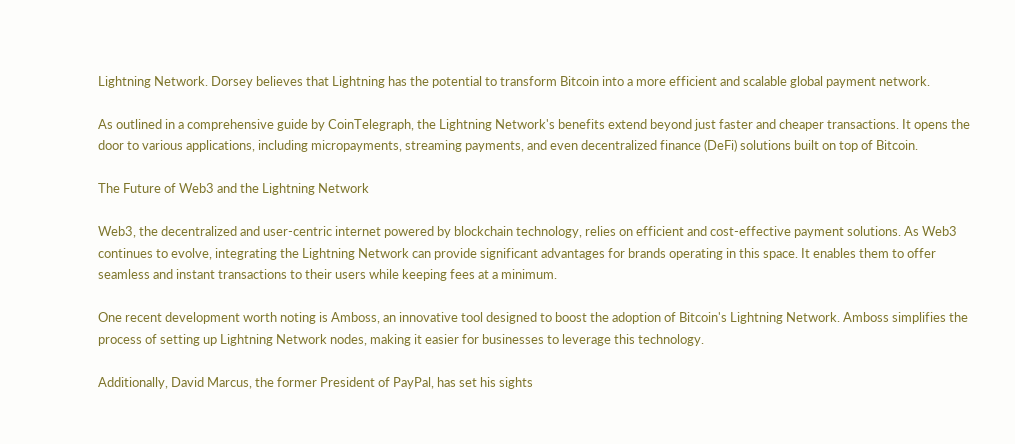Lightning Network. Dorsey believes that Lightning has the potential to transform Bitcoin into a more efficient and scalable global payment network.

As outlined in a comprehensive guide by CoinTelegraph, the Lightning Network's benefits extend beyond just faster and cheaper transactions. It opens the door to various applications, including micropayments, streaming payments, and even decentralized finance (DeFi) solutions built on top of Bitcoin.

The Future of Web3 and the Lightning Network

Web3, the decentralized and user-centric internet powered by blockchain technology, relies on efficient and cost-effective payment solutions. As Web3 continues to evolve, integrating the Lightning Network can provide significant advantages for brands operating in this space. It enables them to offer seamless and instant transactions to their users while keeping fees at a minimum.

One recent development worth noting is Amboss, an innovative tool designed to boost the adoption of Bitcoin's Lightning Network. Amboss simplifies the process of setting up Lightning Network nodes, making it easier for businesses to leverage this technology.

Additionally, David Marcus, the former President of PayPal, has set his sights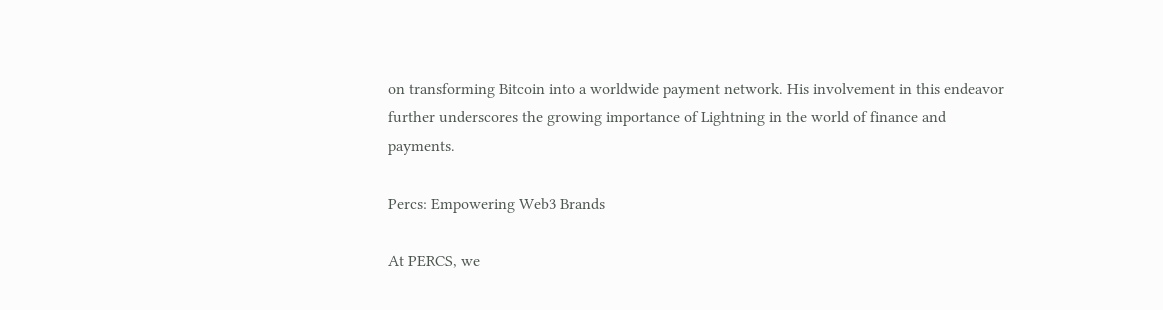on transforming Bitcoin into a worldwide payment network. His involvement in this endeavor further underscores the growing importance of Lightning in the world of finance and payments.

Percs: Empowering Web3 Brands

At PERCS, we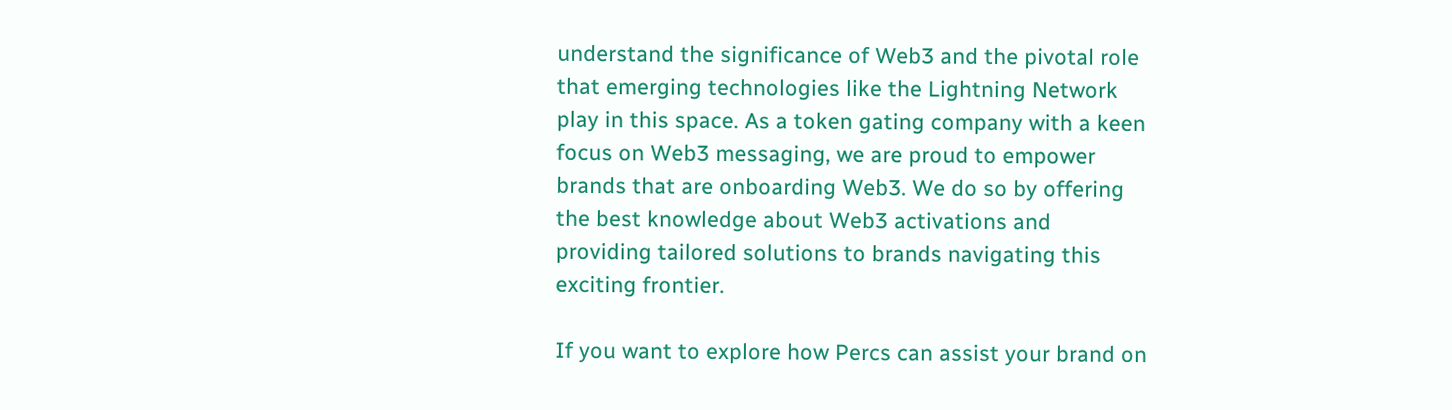understand the significance of Web3 and the pivotal role that emerging technologies like the Lightning Network play in this space. As a token gating company with a keen focus on Web3 messaging, we are proud to empower brands that are onboarding Web3. We do so by offering the best knowledge about Web3 activations and providing tailored solutions to brands navigating this exciting frontier.

If you want to explore how Percs can assist your brand on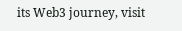its Web3 journey, visit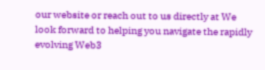our website or reach out to us directly at We look forward to helping you navigate the rapidly evolving Web3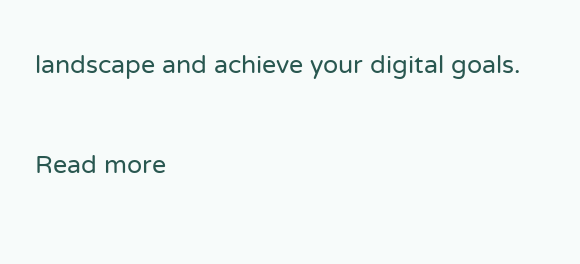landscape and achieve your digital goals.

Read more